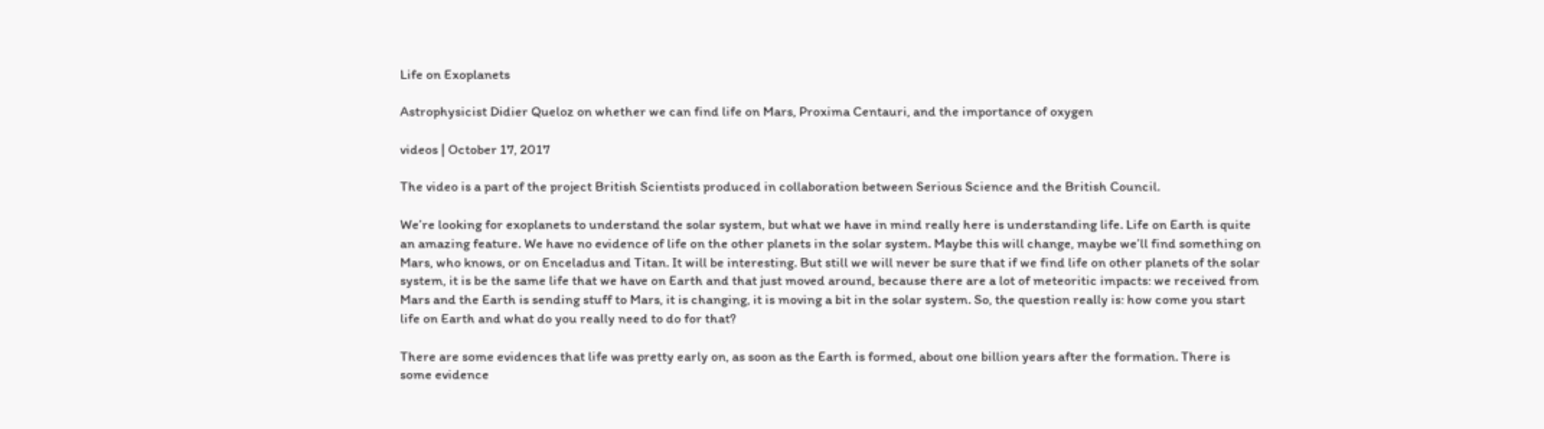Life on Exoplanets

Astrophysicist Didier Queloz on whether we can find life on Mars, Proxima Centauri, and the importance of oxygen

videos | October 17, 2017

The video is a part of the project British Scientists produced in collaboration between Serious Science and the British Council.

We’re looking for exoplanets to understand the solar system, but what we have in mind really here is understanding life. Life on Earth is quite an amazing feature. We have no evidence of life on the other planets in the solar system. Maybe this will change, maybe we’ll find something on Mars, who knows, or on Enceladus and Titan. It will be interesting. But still we will never be sure that if we find life on other planets of the solar system, it is be the same life that we have on Earth and that just moved around, because there are a lot of meteoritic impacts: we received from Mars and the Earth is sending stuff to Mars, it is changing, it is moving a bit in the solar system. So, the question really is: how come you start life on Earth and what do you really need to do for that?

There are some evidences that life was pretty early on, as soon as the Earth is formed, about one billion years after the formation. There is some evidence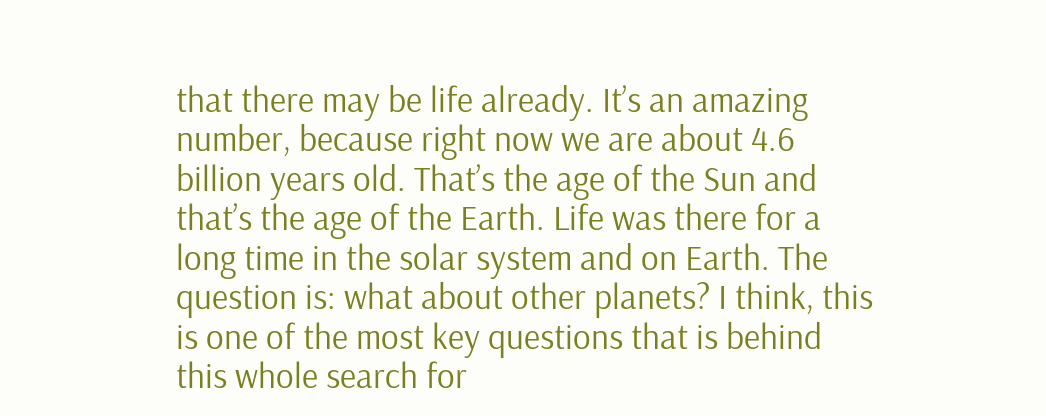that there may be life already. It’s an amazing number, because right now we are about 4.6 billion years old. That’s the age of the Sun and that’s the age of the Earth. Life was there for a long time in the solar system and on Earth. The question is: what about other planets? I think, this is one of the most key questions that is behind this whole search for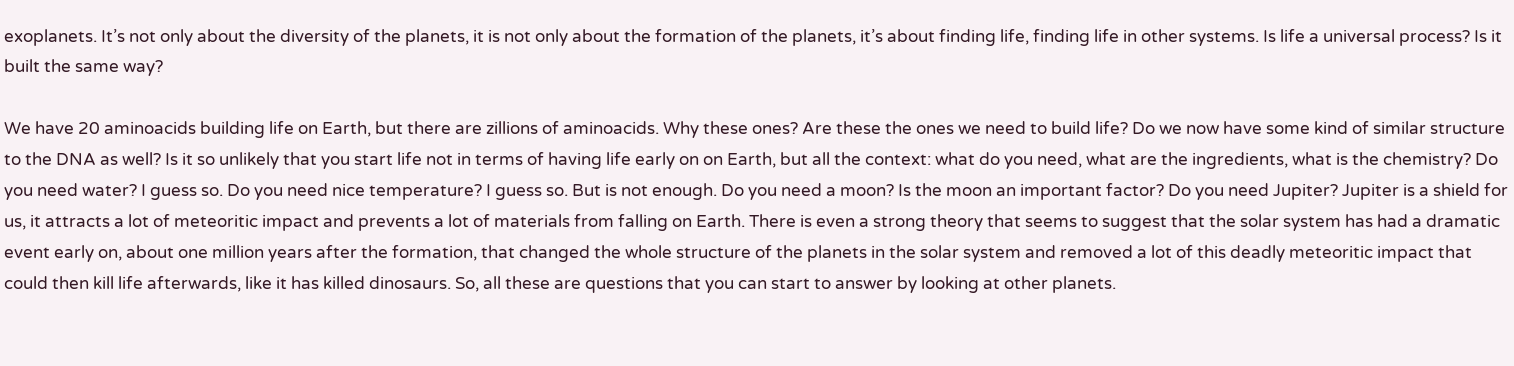exoplanets. It’s not only about the diversity of the planets, it is not only about the formation of the planets, it’s about finding life, finding life in other systems. Is life a universal process? Is it built the same way?

We have 20 aminoacids building life on Earth, but there are zillions of aminoacids. Why these ones? Are these the ones we need to build life? Do we now have some kind of similar structure to the DNA as well? Is it so unlikely that you start life not in terms of having life early on on Earth, but all the context: what do you need, what are the ingredients, what is the chemistry? Do you need water? I guess so. Do you need nice temperature? I guess so. But is not enough. Do you need a moon? Is the moon an important factor? Do you need Jupiter? Jupiter is a shield for us, it attracts a lot of meteoritic impact and prevents a lot of materials from falling on Earth. There is even a strong theory that seems to suggest that the solar system has had a dramatic event early on, about one million years after the formation, that changed the whole structure of the planets in the solar system and removed a lot of this deadly meteoritic impact that could then kill life afterwards, like it has killed dinosaurs. So, all these are questions that you can start to answer by looking at other planets.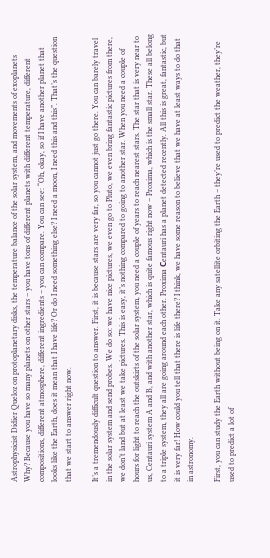Astrophysicist Didier Queloz on protoplanetary disks, the temperature balance of the solar system, and movements of exoplanets
Why? Because you have so many planets on other stars – you have tons of different planets with different temperature, different compositions, different atmosphere, different ingredients – you can compare. You can see: “Oh, okay, so if I have another planet that looks like the Earth, does it mean that I have life? Or do I need something else? I need a moon, I need this and this”. That’s the question that we start to answer right now.

It’s a tremendously difficult question to answer. First, it is because stars are very far, so you cannot just go there. You can barely travel in the solar system and send probes. We do so: we have nice pictures, we even go to Pluto, we even bring fantastic pictures from there, we don’t land but at least we take pictures. This is easy, it’s nothing compared to going to another star. When you need a couple of hours for light to reach the outskirts of the solar system, you need a couple of years to reach nearest stars. The star that is very near to us, Centauri system A and B, and with another star, which is quite famous right now – Proxima, which is the small star. These all belong to a triple system, they all are going around each other. Proxima Сentauri has a planet detected recently. All this is great, fantastic, but it is very far! How could you tell that there is life there? I think, we have some reason to believe that we have at least ways to do that in astronomy.

First, you can study the Earth without being on it. Take any satellite orbiting the Earth – they’re used to predict the weather, they’re used to predict a lot of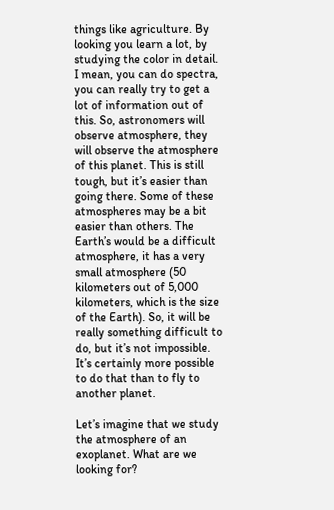things like agriculture. By looking you learn a lot, by studying the color in detail. I mean, you can do spectra, you can really try to get a lot of information out of this. So, astronomers will observe atmosphere, they will observe the atmosphere of this planet. This is still tough, but it’s easier than going there. Some of these atmospheres may be a bit easier than others. The Earth’s would be a difficult atmosphere, it has a very small atmosphere (50 kilometers out of 5,000 kilometers, which is the size of the Earth). So, it will be really something difficult to do, but it’s not impossible. It’s certainly more possible to do that than to fly to another planet.

Let’s imagine that we study the atmosphere of an exoplanet. What are we looking for?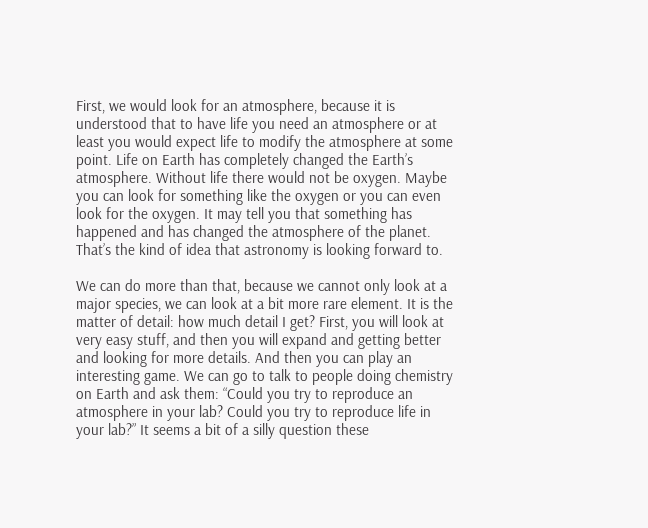First, we would look for an atmosphere, because it is understood that to have life you need an atmosphere or at least you would expect life to modify the atmosphere at some point. Life on Earth has completely changed the Earth’s atmosphere. Without life there would not be oxygen. Maybe you can look for something like the oxygen or you can even look for the oxygen. It may tell you that something has happened and has changed the atmosphere of the planet. That’s the kind of idea that astronomy is looking forward to.

We can do more than that, because we cannot only look at a major species, we can look at a bit more rare element. It is the matter of detail: how much detail I get? First, you will look at very easy stuff, and then you will expand and getting better and looking for more details. And then you can play an interesting game. We can go to talk to people doing chemistry on Earth and ask them: “Could you try to reproduce an atmosphere in your lab? Could you try to reproduce life in your lab?” It seems a bit of a silly question these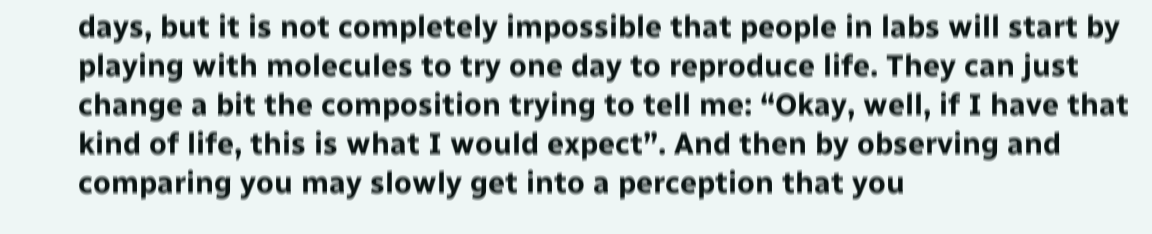days, but it is not completely impossible that people in labs will start by playing with molecules to try one day to reproduce life. They can just change a bit the composition trying to tell me: “Okay, well, if I have that kind of life, this is what I would expect”. And then by observing and comparing you may slowly get into a perception that you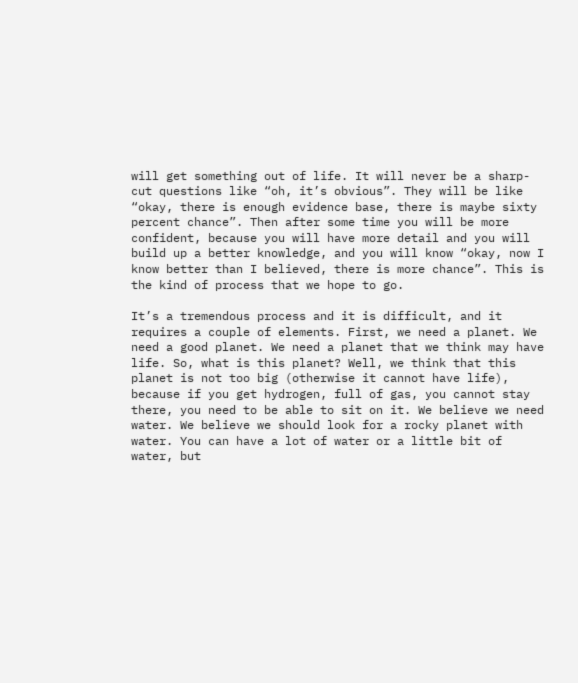will get something out of life. It will never be a sharp-cut questions like “oh, it’s obvious”. They will be like “okay, there is enough evidence base, there is maybe sixty percent chance”. Then after some time you will be more confident, because you will have more detail and you will build up a better knowledge, and you will know “okay, now I know better than I believed, there is more chance”. This is the kind of process that we hope to go.

It’s a tremendous process and it is difficult, and it requires a couple of elements. First, we need a planet. We need a good planet. We need a planet that we think may have life. So, what is this planet? Well, we think that this planet is not too big (otherwise it cannot have life), because if you get hydrogen, full of gas, you cannot stay there, you need to be able to sit on it. We believe we need water. We believe we should look for a rocky planet with water. You can have a lot of water or a little bit of water, but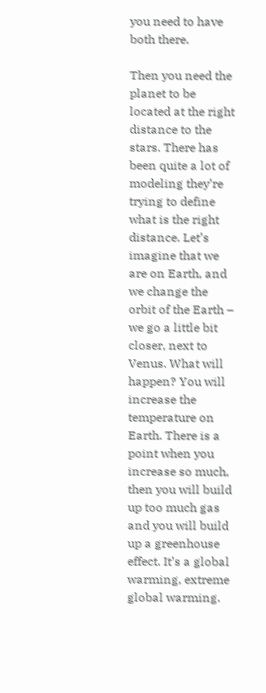you need to have both there.

Then you need the planet to be located at the right distance to the stars. There has been quite a lot of modeling they’re trying to define what is the right distance. Let’s imagine that we are on Earth, and we change the orbit of the Earth – we go a little bit closer, next to Venus. What will happen? You will increase the temperature on Earth. There is a point when you increase so much, then you will build up too much gas and you will build up a greenhouse effect. It’s a global warming, extreme global warming.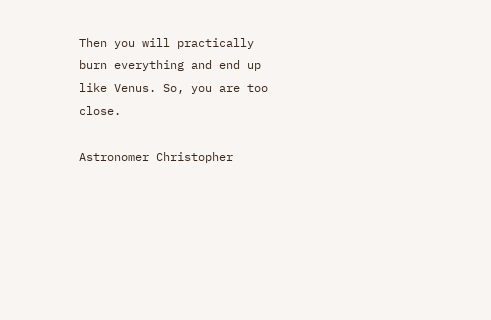Then you will practically burn everything and end up like Venus. So, you are too close.

Astronomer Christopher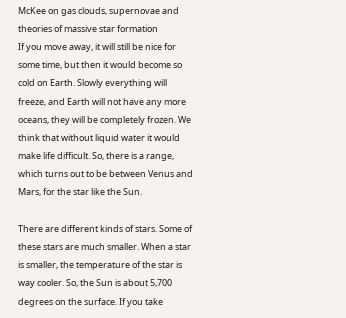McKee on gas clouds, supernovae and theories of massive star formation
If you move away, it will still be nice for some time, but then it would become so cold on Earth. Slowly everything will freeze, and Earth will not have any more oceans, they will be completely frozen. We think that without liquid water it would make life difficult. So, there is a range, which turns out to be between Venus and Mars, for the star like the Sun.

There are different kinds of stars. Some of these stars are much smaller. When a star is smaller, the temperature of the star is way cooler. So, the Sun is about 5,700 degrees on the surface. If you take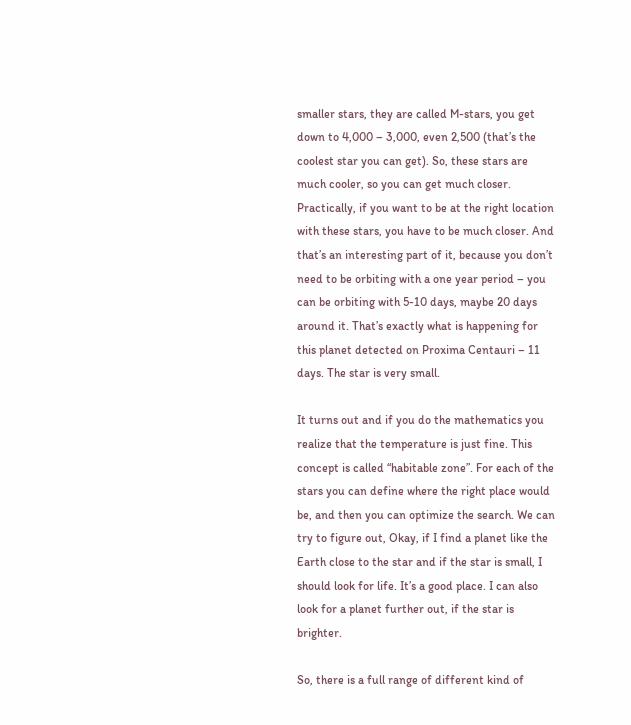smaller stars, they are called M-stars, you get down to 4,000 – 3,000, even 2,500 (that’s the coolest star you can get). So, these stars are much cooler, so you can get much closer. Practically, if you want to be at the right location with these stars, you have to be much closer. And that’s an interesting part of it, because you don’t need to be orbiting with a one year period – you can be orbiting with 5-10 days, maybe 20 days around it. That’s exactly what is happening for this planet detected on Proxima Centauri – 11 days. The star is very small.

It turns out and if you do the mathematics you realize that the temperature is just fine. This concept is called “habitable zone”. For each of the stars you can define where the right place would be, and then you can optimize the search. We can try to figure out, Okay, if I find a planet like the Earth close to the star and if the star is small, I should look for life. It’s a good place. I can also look for a planet further out, if the star is brighter.

So, there is a full range of different kind of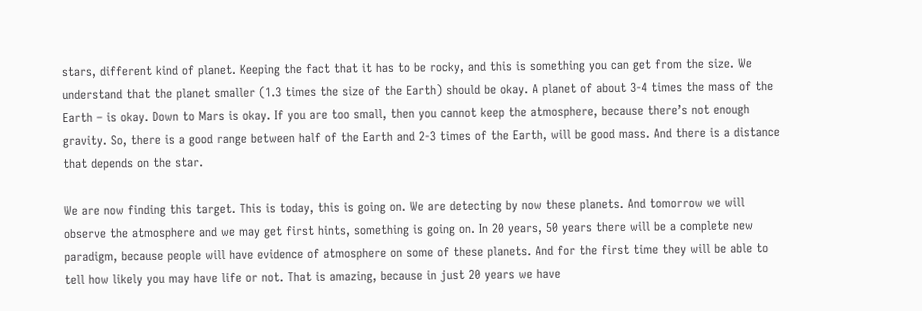stars, different kind of planet. Keeping the fact that it has to be rocky, and this is something you can get from the size. We understand that the planet smaller (1.3 times the size of the Earth) should be okay. A planet of about 3-4 times the mass of the Earth – is okay. Down to Mars is okay. If you are too small, then you cannot keep the atmosphere, because there’s not enough gravity. So, there is a good range between half of the Earth and 2-3 times of the Earth, will be good mass. And there is a distance that depends on the star.

We are now finding this target. This is today, this is going on. We are detecting by now these planets. And tomorrow we will observe the atmosphere and we may get first hints, something is going on. In 20 years, 50 years there will be a complete new paradigm, because people will have evidence of atmosphere on some of these planets. And for the first time they will be able to tell how likely you may have life or not. That is amazing, because in just 20 years we have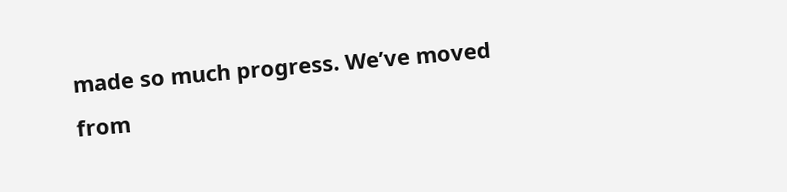made so much progress. We’ve moved from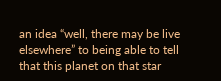an idea “well, there may be live elsewhere” to being able to tell that this planet on that star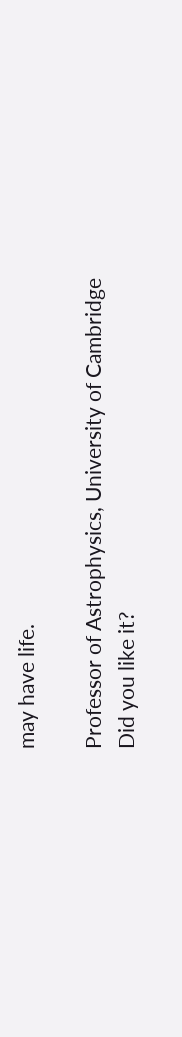may have life.

Professor of Astrophysics, University of Cambridge
Did you like it?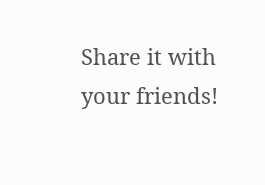Share it with your friends!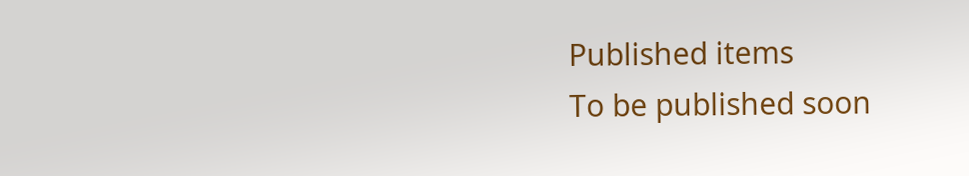Published items
To be published soon